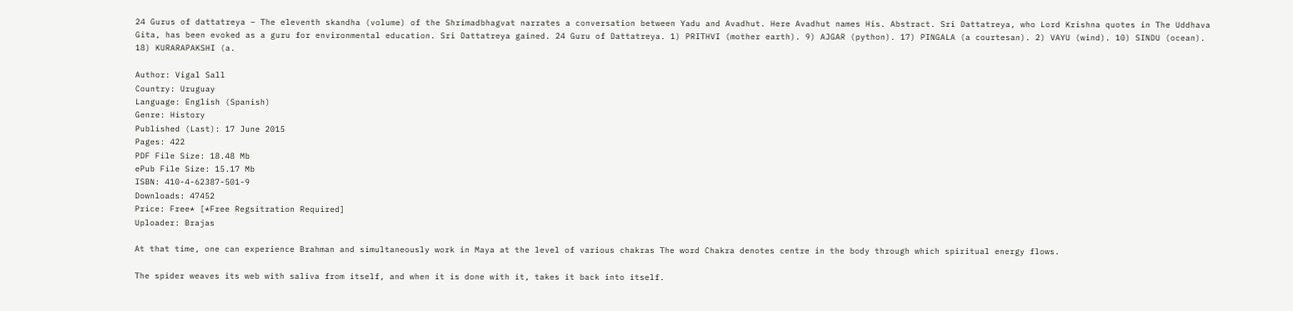24 Gurus of dattatreya – The eleventh skandha (volume) of the Shrimadbhagvat narrates a conversation between Yadu and Avadhut. Here Avadhut names His. Abstract. Sri Dattatreya, who Lord Krishna quotes in The Uddhava Gita, has been evoked as a guru for environmental education. Sri Dattatreya gained. 24 Guru of Dattatreya. 1) PRITHVI (mother earth). 9) AJGAR (python). 17) PINGALA (a courtesan). 2) VAYU (wind). 10) SINDU (ocean). 18) KURARAPAKSHI (a.

Author: Vigal Sall
Country: Uruguay
Language: English (Spanish)
Genre: History
Published (Last): 17 June 2015
Pages: 422
PDF File Size: 18.48 Mb
ePub File Size: 15.17 Mb
ISBN: 410-4-62387-501-9
Downloads: 47452
Price: Free* [*Free Regsitration Required]
Uploader: Brajas

At that time, one can experience Brahman and simultaneously work in Maya at the level of various chakras The word Chakra denotes centre in the body through which spiritual energy flows.

The spider weaves its web with saliva from itself, and when it is done with it, takes it back into itself.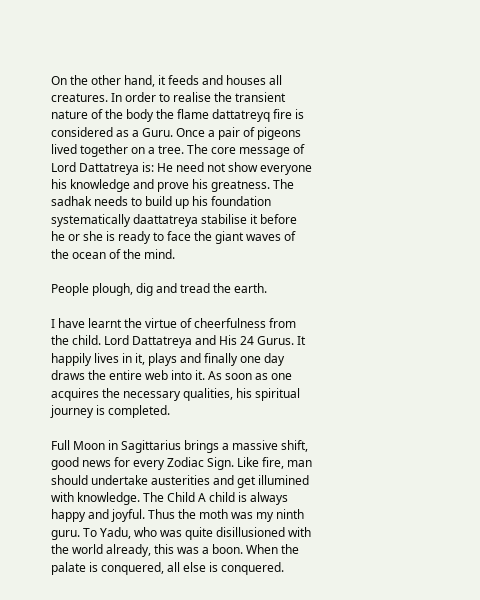On the other hand, it feeds and houses all creatures. In order to realise the transient nature of the body the flame dattatreyq fire is considered as a Guru. Once a pair of pigeons lived together on a tree. The core message of Lord Dattatreya is: He need not show everyone his knowledge and prove his greatness. The sadhak needs to build up his foundation systematically daattatreya stabilise it before he or she is ready to face the giant waves of the ocean of the mind.

People plough, dig and tread the earth.

I have learnt the virtue of cheerfulness from the child. Lord Dattatreya and His 24 Gurus. It happily lives in it, plays and finally one day draws the entire web into it. As soon as one acquires the necessary qualities, his spiritual journey is completed.

Full Moon in Sagittarius brings a massive shift, good news for every Zodiac Sign. Like fire, man should undertake austerities and get illumined with knowledge. The Child A child is always happy and joyful. Thus the moth was my ninth guru. To Yadu, who was quite disillusioned with the world already, this was a boon. When the palate is conquered, all else is conquered.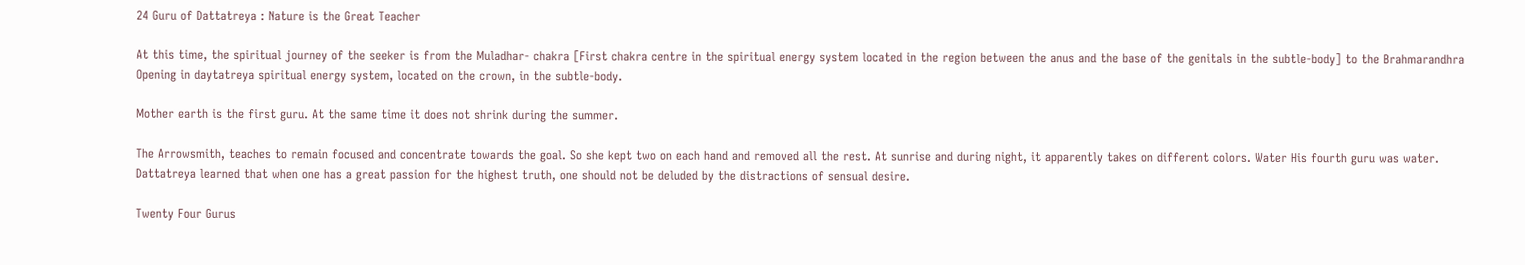24 Guru of Dattatreya : Nature is the Great Teacher

At this time, the spiritual journey of the seeker is from the Muladhar- chakra [First chakra centre in the spiritual energy system located in the region between the anus and the base of the genitals in the subtle-body] to the Brahmarandhra Opening in daytatreya spiritual energy system, located on the crown, in the subtle-body.

Mother earth is the first guru. At the same time it does not shrink during the summer.

The Arrowsmith, teaches to remain focused and concentrate towards the goal. So she kept two on each hand and removed all the rest. At sunrise and during night, it apparently takes on different colors. Water His fourth guru was water. Dattatreya learned that when one has a great passion for the highest truth, one should not be deluded by the distractions of sensual desire.

Twenty Four Gurus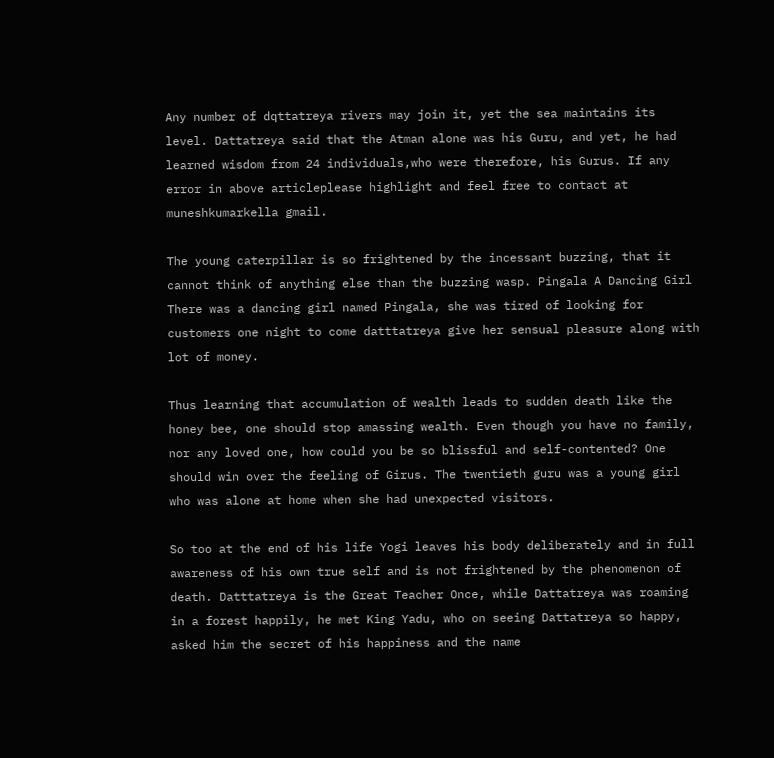Any number of dqttatreya rivers may join it, yet the sea maintains its level. Dattatreya said that the Atman alone was his Guru, and yet, he had learned wisdom from 24 individuals,who were therefore, his Gurus. If any error in above articleplease highlight and feel free to contact at muneshkumarkella gmail.

The young caterpillar is so frightened by the incessant buzzing, that it cannot think of anything else than the buzzing wasp. Pingala A Dancing Girl There was a dancing girl named Pingala, she was tired of looking for customers one night to come datttatreya give her sensual pleasure along with lot of money.

Thus learning that accumulation of wealth leads to sudden death like the honey bee, one should stop amassing wealth. Even though you have no family, nor any loved one, how could you be so blissful and self-contented? One should win over the feeling of Girus. The twentieth guru was a young girl who was alone at home when she had unexpected visitors.

So too at the end of his life Yogi leaves his body deliberately and in full awareness of his own true self and is not frightened by the phenomenon of death. Datttatreya is the Great Teacher Once, while Dattatreya was roaming in a forest happily, he met King Yadu, who on seeing Dattatreya so happy, asked him the secret of his happiness and the name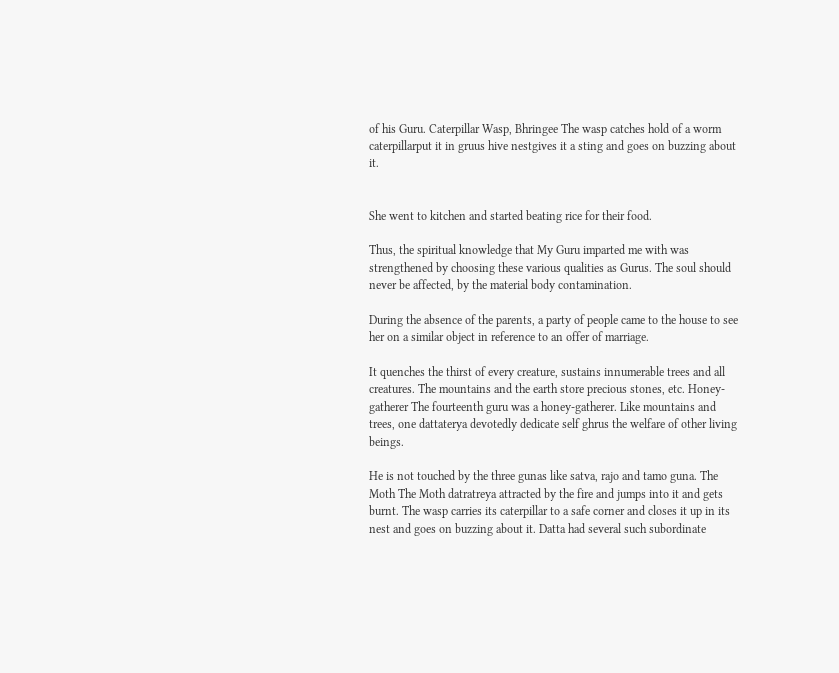of his Guru. Caterpillar Wasp, Bhringee The wasp catches hold of a worm caterpillarput it in gruus hive nestgives it a sting and goes on buzzing about it.


She went to kitchen and started beating rice for their food.

Thus, the spiritual knowledge that My Guru imparted me with was strengthened by choosing these various qualities as Gurus. The soul should never be affected, by the material body contamination.

During the absence of the parents, a party of people came to the house to see her on a similar object in reference to an offer of marriage.

It quenches the thirst of every creature, sustains innumerable trees and all creatures. The mountains and the earth store precious stones, etc. Honey-gatherer The fourteenth guru was a honey-gatherer. Like mountains and trees, one dattaterya devotedly dedicate self ghrus the welfare of other living beings.

He is not touched by the three gunas like satva, rajo and tamo guna. The Moth The Moth datratreya attracted by the fire and jumps into it and gets burnt. The wasp carries its caterpillar to a safe corner and closes it up in its nest and goes on buzzing about it. Datta had several such subordinate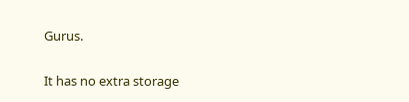Gurus.

It has no extra storage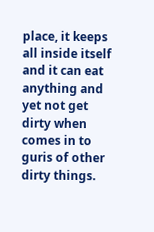place, it keeps all inside itself and it can eat anything and yet not get dirty when comes in to guris of other dirty things.